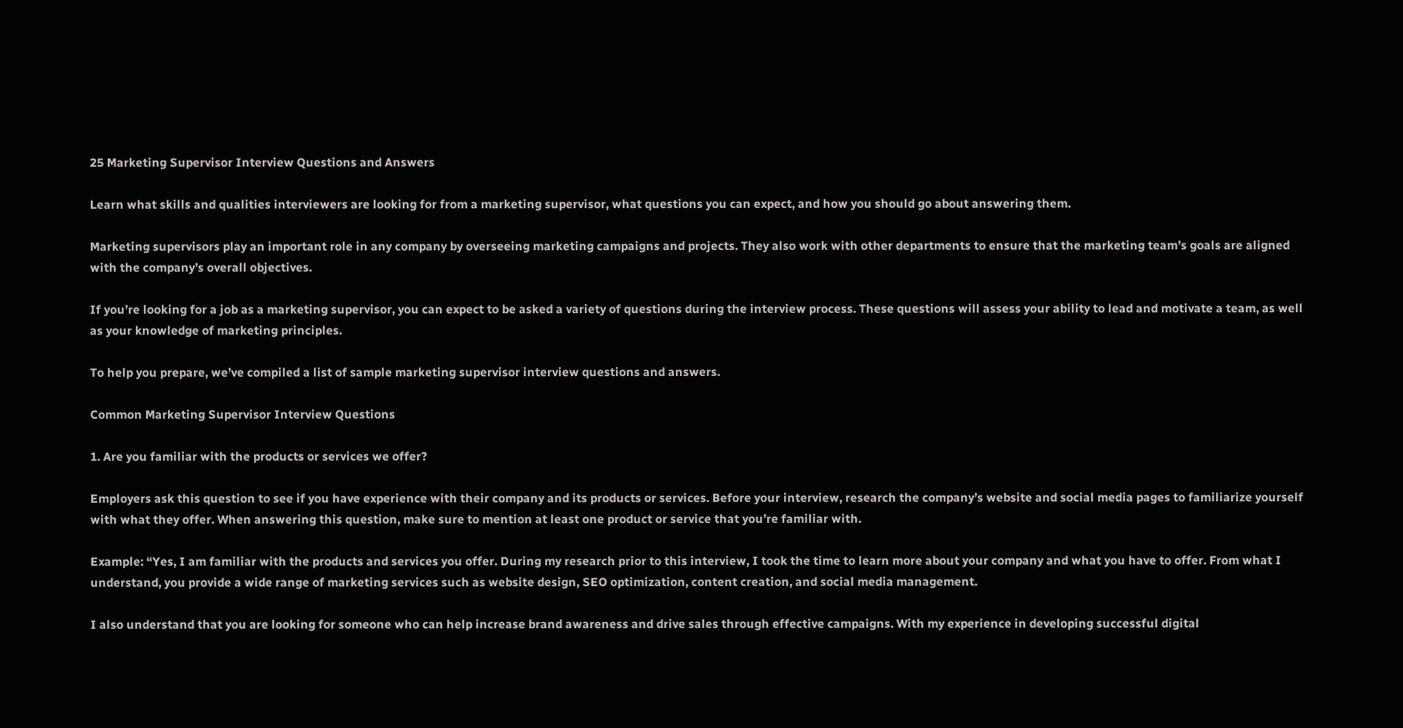25 Marketing Supervisor Interview Questions and Answers

Learn what skills and qualities interviewers are looking for from a marketing supervisor, what questions you can expect, and how you should go about answering them.

Marketing supervisors play an important role in any company by overseeing marketing campaigns and projects. They also work with other departments to ensure that the marketing team’s goals are aligned with the company’s overall objectives.

If you’re looking for a job as a marketing supervisor, you can expect to be asked a variety of questions during the interview process. These questions will assess your ability to lead and motivate a team, as well as your knowledge of marketing principles.

To help you prepare, we’ve compiled a list of sample marketing supervisor interview questions and answers.

Common Marketing Supervisor Interview Questions

1. Are you familiar with the products or services we offer?

Employers ask this question to see if you have experience with their company and its products or services. Before your interview, research the company’s website and social media pages to familiarize yourself with what they offer. When answering this question, make sure to mention at least one product or service that you’re familiar with.

Example: “Yes, I am familiar with the products and services you offer. During my research prior to this interview, I took the time to learn more about your company and what you have to offer. From what I understand, you provide a wide range of marketing services such as website design, SEO optimization, content creation, and social media management.

I also understand that you are looking for someone who can help increase brand awareness and drive sales through effective campaigns. With my experience in developing successful digital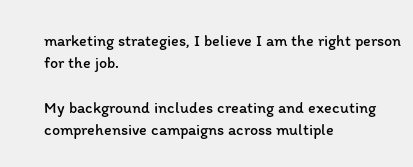marketing strategies, I believe I am the right person for the job.

My background includes creating and executing comprehensive campaigns across multiple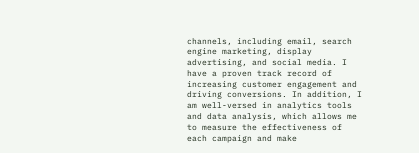channels, including email, search engine marketing, display advertising, and social media. I have a proven track record of increasing customer engagement and driving conversions. In addition, I am well-versed in analytics tools and data analysis, which allows me to measure the effectiveness of each campaign and make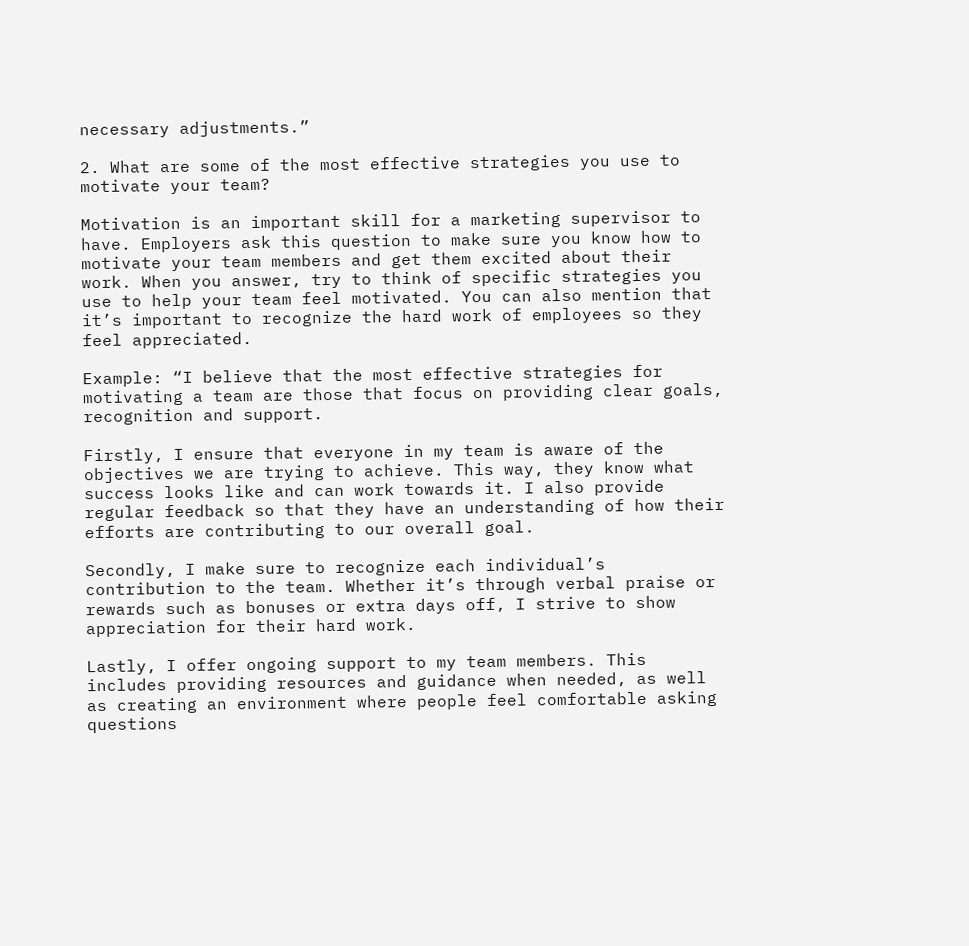necessary adjustments.”

2. What are some of the most effective strategies you use to motivate your team?

Motivation is an important skill for a marketing supervisor to have. Employers ask this question to make sure you know how to motivate your team members and get them excited about their work. When you answer, try to think of specific strategies you use to help your team feel motivated. You can also mention that it’s important to recognize the hard work of employees so they feel appreciated.

Example: “I believe that the most effective strategies for motivating a team are those that focus on providing clear goals, recognition and support.

Firstly, I ensure that everyone in my team is aware of the objectives we are trying to achieve. This way, they know what success looks like and can work towards it. I also provide regular feedback so that they have an understanding of how their efforts are contributing to our overall goal.

Secondly, I make sure to recognize each individual’s contribution to the team. Whether it’s through verbal praise or rewards such as bonuses or extra days off, I strive to show appreciation for their hard work.

Lastly, I offer ongoing support to my team members. This includes providing resources and guidance when needed, as well as creating an environment where people feel comfortable asking questions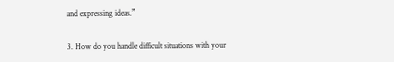and expressing ideas.”

3. How do you handle difficult situations with your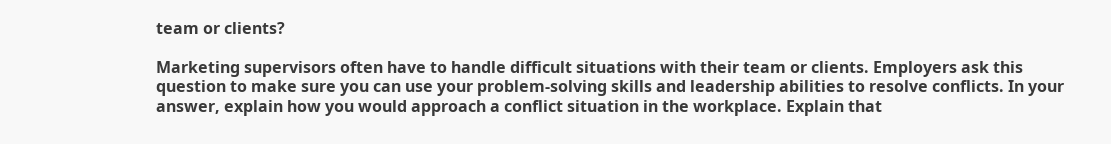team or clients?

Marketing supervisors often have to handle difficult situations with their team or clients. Employers ask this question to make sure you can use your problem-solving skills and leadership abilities to resolve conflicts. In your answer, explain how you would approach a conflict situation in the workplace. Explain that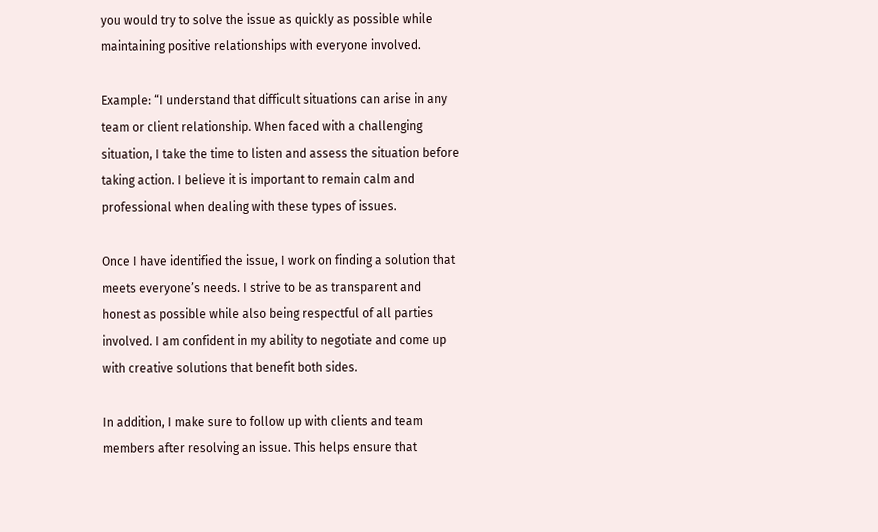you would try to solve the issue as quickly as possible while maintaining positive relationships with everyone involved.

Example: “I understand that difficult situations can arise in any team or client relationship. When faced with a challenging situation, I take the time to listen and assess the situation before taking action. I believe it is important to remain calm and professional when dealing with these types of issues.

Once I have identified the issue, I work on finding a solution that meets everyone’s needs. I strive to be as transparent and honest as possible while also being respectful of all parties involved. I am confident in my ability to negotiate and come up with creative solutions that benefit both sides.

In addition, I make sure to follow up with clients and team members after resolving an issue. This helps ensure that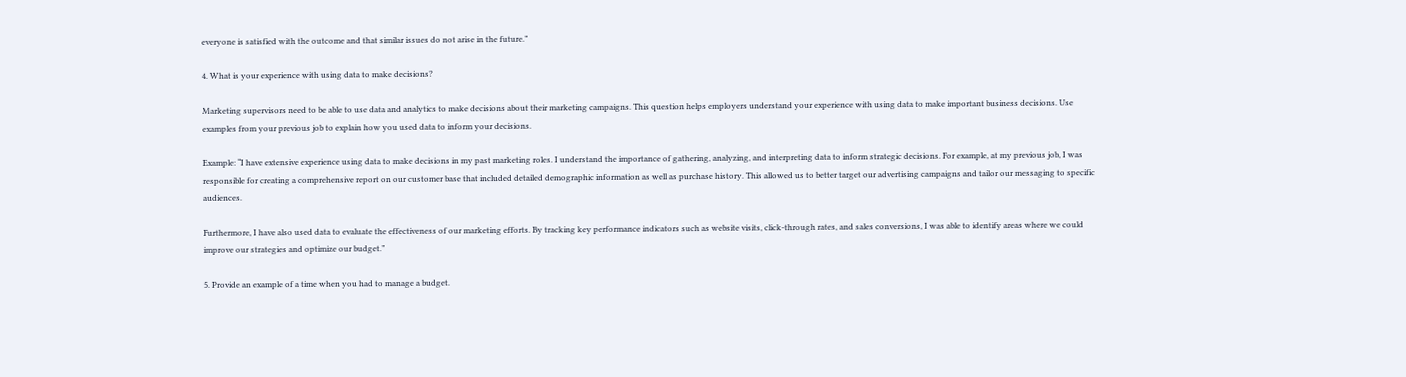everyone is satisfied with the outcome and that similar issues do not arise in the future.”

4. What is your experience with using data to make decisions?

Marketing supervisors need to be able to use data and analytics to make decisions about their marketing campaigns. This question helps employers understand your experience with using data to make important business decisions. Use examples from your previous job to explain how you used data to inform your decisions.

Example: “I have extensive experience using data to make decisions in my past marketing roles. I understand the importance of gathering, analyzing, and interpreting data to inform strategic decisions. For example, at my previous job, I was responsible for creating a comprehensive report on our customer base that included detailed demographic information as well as purchase history. This allowed us to better target our advertising campaigns and tailor our messaging to specific audiences.

Furthermore, I have also used data to evaluate the effectiveness of our marketing efforts. By tracking key performance indicators such as website visits, click-through rates, and sales conversions, I was able to identify areas where we could improve our strategies and optimize our budget.”

5. Provide an example of a time when you had to manage a budget.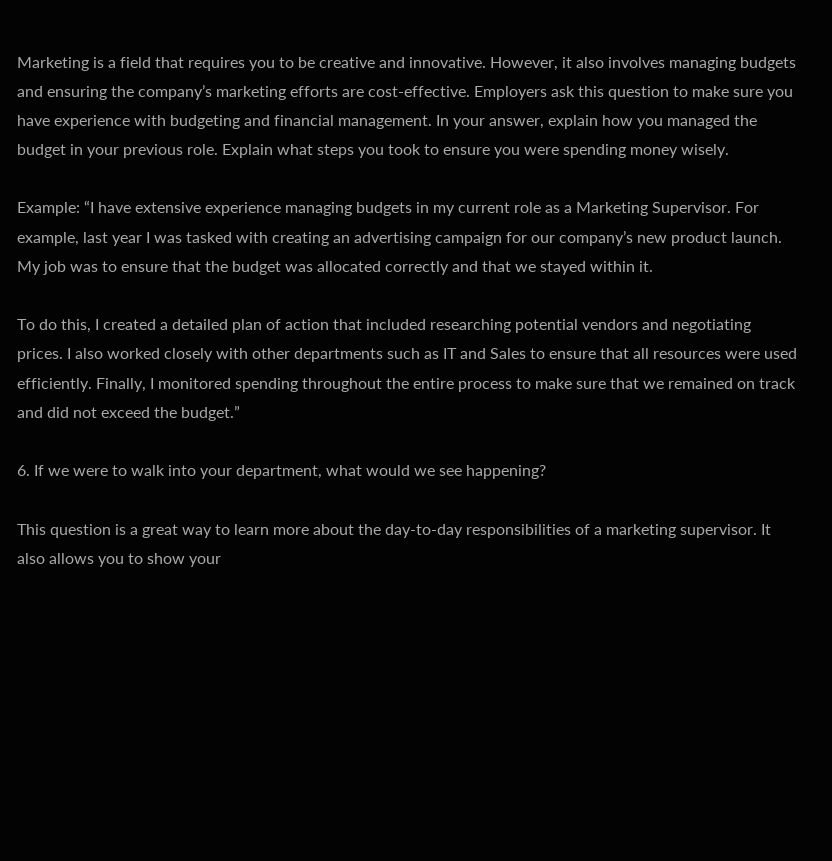Marketing is a field that requires you to be creative and innovative. However, it also involves managing budgets and ensuring the company’s marketing efforts are cost-effective. Employers ask this question to make sure you have experience with budgeting and financial management. In your answer, explain how you managed the budget in your previous role. Explain what steps you took to ensure you were spending money wisely.

Example: “I have extensive experience managing budgets in my current role as a Marketing Supervisor. For example, last year I was tasked with creating an advertising campaign for our company’s new product launch. My job was to ensure that the budget was allocated correctly and that we stayed within it.

To do this, I created a detailed plan of action that included researching potential vendors and negotiating prices. I also worked closely with other departments such as IT and Sales to ensure that all resources were used efficiently. Finally, I monitored spending throughout the entire process to make sure that we remained on track and did not exceed the budget.”

6. If we were to walk into your department, what would we see happening?

This question is a great way to learn more about the day-to-day responsibilities of a marketing supervisor. It also allows you to show your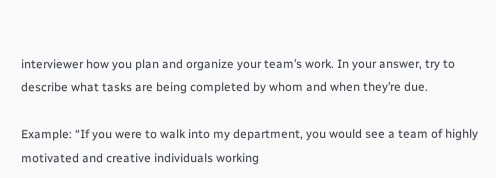interviewer how you plan and organize your team’s work. In your answer, try to describe what tasks are being completed by whom and when they’re due.

Example: “If you were to walk into my department, you would see a team of highly motivated and creative individuals working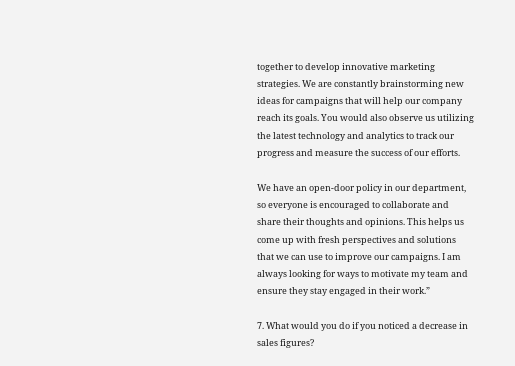together to develop innovative marketing strategies. We are constantly brainstorming new ideas for campaigns that will help our company reach its goals. You would also observe us utilizing the latest technology and analytics to track our progress and measure the success of our efforts.

We have an open-door policy in our department, so everyone is encouraged to collaborate and share their thoughts and opinions. This helps us come up with fresh perspectives and solutions that we can use to improve our campaigns. I am always looking for ways to motivate my team and ensure they stay engaged in their work.”

7. What would you do if you noticed a decrease in sales figures?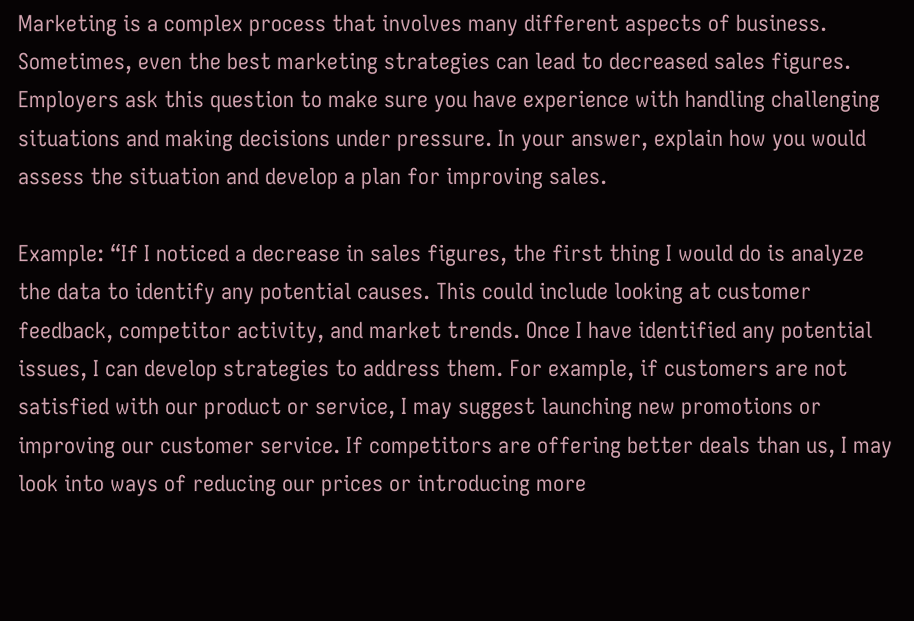Marketing is a complex process that involves many different aspects of business. Sometimes, even the best marketing strategies can lead to decreased sales figures. Employers ask this question to make sure you have experience with handling challenging situations and making decisions under pressure. In your answer, explain how you would assess the situation and develop a plan for improving sales.

Example: “If I noticed a decrease in sales figures, the first thing I would do is analyze the data to identify any potential causes. This could include looking at customer feedback, competitor activity, and market trends. Once I have identified any potential issues, I can develop strategies to address them. For example, if customers are not satisfied with our product or service, I may suggest launching new promotions or improving our customer service. If competitors are offering better deals than us, I may look into ways of reducing our prices or introducing more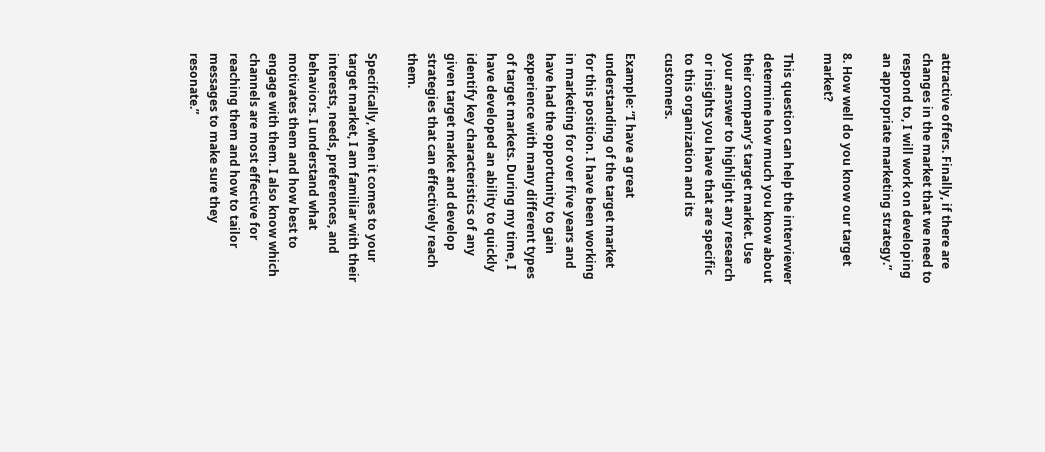attractive offers. Finally, if there are changes in the market that we need to respond to, I will work on developing an appropriate marketing strategy.”

8. How well do you know our target market?

This question can help the interviewer determine how much you know about their company’s target market. Use your answer to highlight any research or insights you have that are specific to this organization and its customers.

Example: “I have a great understanding of the target market for this position. I have been working in marketing for over five years and have had the opportunity to gain experience with many different types of target markets. During my time, I have developed an ability to quickly identify key characteristics of any given target market and develop strategies that can effectively reach them.

Specifically, when it comes to your target market, I am familiar with their interests, needs, preferences, and behaviors. I understand what motivates them and how best to engage with them. I also know which channels are most effective for reaching them and how to tailor messages to make sure they resonate.”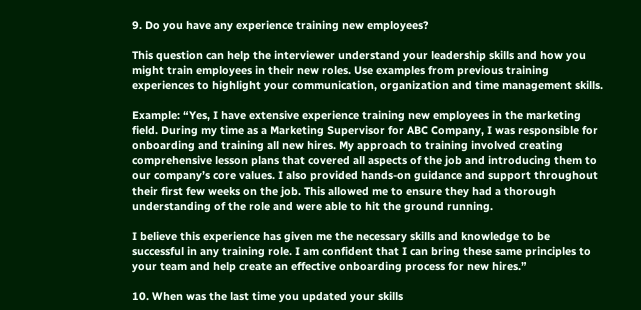9. Do you have any experience training new employees?

This question can help the interviewer understand your leadership skills and how you might train employees in their new roles. Use examples from previous training experiences to highlight your communication, organization and time management skills.

Example: “Yes, I have extensive experience training new employees in the marketing field. During my time as a Marketing Supervisor for ABC Company, I was responsible for onboarding and training all new hires. My approach to training involved creating comprehensive lesson plans that covered all aspects of the job and introducing them to our company’s core values. I also provided hands-on guidance and support throughout their first few weeks on the job. This allowed me to ensure they had a thorough understanding of the role and were able to hit the ground running.

I believe this experience has given me the necessary skills and knowledge to be successful in any training role. I am confident that I can bring these same principles to your team and help create an effective onboarding process for new hires.”

10. When was the last time you updated your skills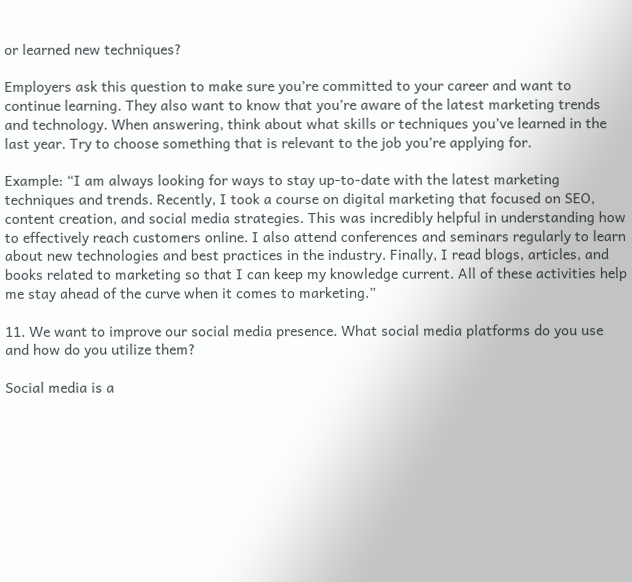or learned new techniques?

Employers ask this question to make sure you’re committed to your career and want to continue learning. They also want to know that you’re aware of the latest marketing trends and technology. When answering, think about what skills or techniques you’ve learned in the last year. Try to choose something that is relevant to the job you’re applying for.

Example: “I am always looking for ways to stay up-to-date with the latest marketing techniques and trends. Recently, I took a course on digital marketing that focused on SEO, content creation, and social media strategies. This was incredibly helpful in understanding how to effectively reach customers online. I also attend conferences and seminars regularly to learn about new technologies and best practices in the industry. Finally, I read blogs, articles, and books related to marketing so that I can keep my knowledge current. All of these activities help me stay ahead of the curve when it comes to marketing.”

11. We want to improve our social media presence. What social media platforms do you use and how do you utilize them?

Social media is a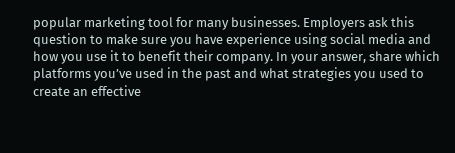popular marketing tool for many businesses. Employers ask this question to make sure you have experience using social media and how you use it to benefit their company. In your answer, share which platforms you’ve used in the past and what strategies you used to create an effective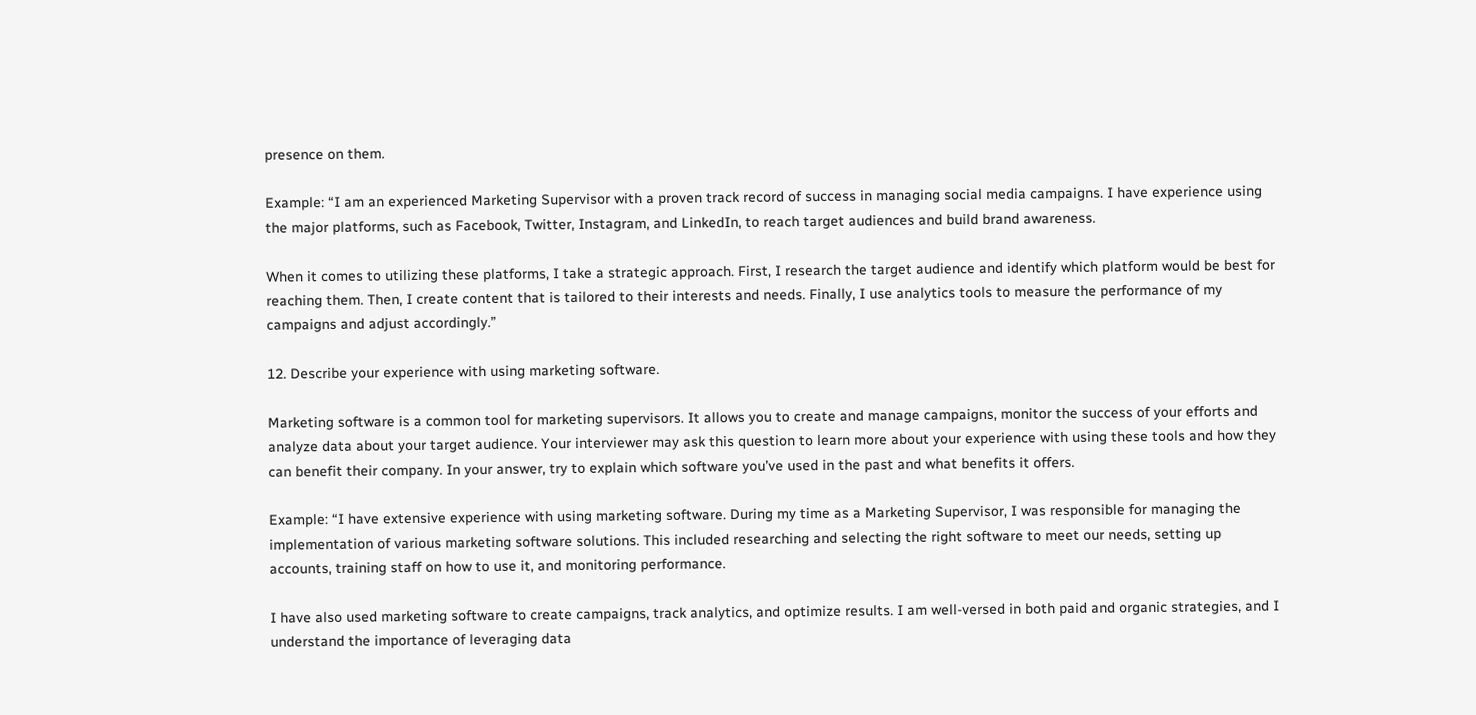presence on them.

Example: “I am an experienced Marketing Supervisor with a proven track record of success in managing social media campaigns. I have experience using the major platforms, such as Facebook, Twitter, Instagram, and LinkedIn, to reach target audiences and build brand awareness.

When it comes to utilizing these platforms, I take a strategic approach. First, I research the target audience and identify which platform would be best for reaching them. Then, I create content that is tailored to their interests and needs. Finally, I use analytics tools to measure the performance of my campaigns and adjust accordingly.”

12. Describe your experience with using marketing software.

Marketing software is a common tool for marketing supervisors. It allows you to create and manage campaigns, monitor the success of your efforts and analyze data about your target audience. Your interviewer may ask this question to learn more about your experience with using these tools and how they can benefit their company. In your answer, try to explain which software you’ve used in the past and what benefits it offers.

Example: “I have extensive experience with using marketing software. During my time as a Marketing Supervisor, I was responsible for managing the implementation of various marketing software solutions. This included researching and selecting the right software to meet our needs, setting up accounts, training staff on how to use it, and monitoring performance.

I have also used marketing software to create campaigns, track analytics, and optimize results. I am well-versed in both paid and organic strategies, and I understand the importance of leveraging data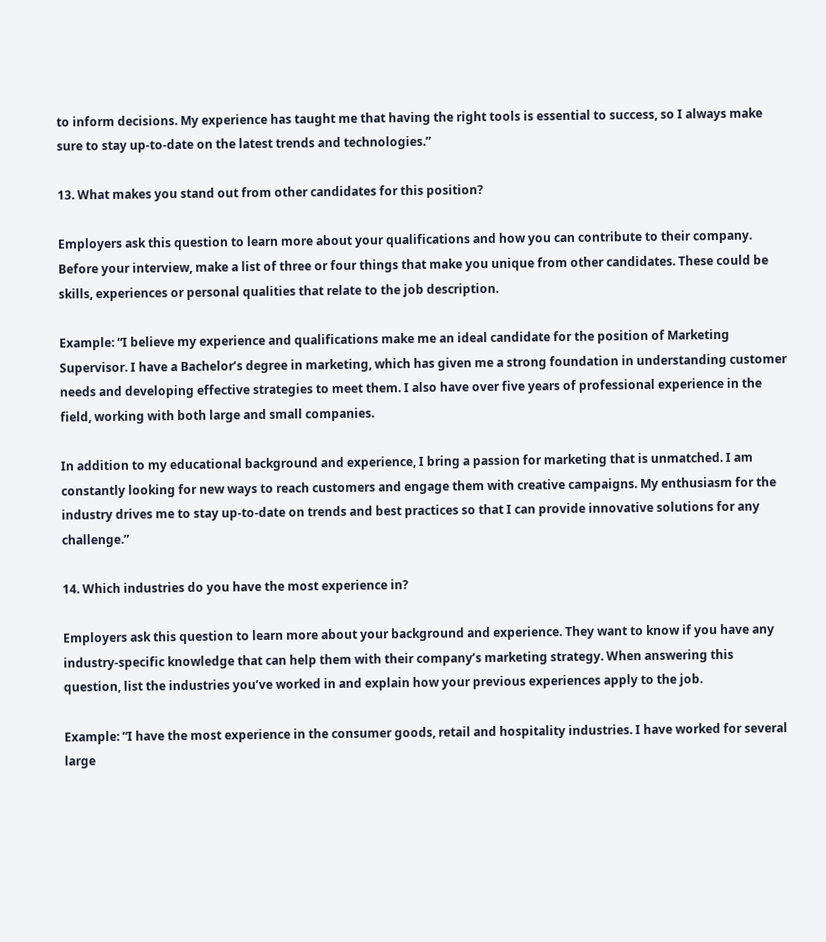to inform decisions. My experience has taught me that having the right tools is essential to success, so I always make sure to stay up-to-date on the latest trends and technologies.”

13. What makes you stand out from other candidates for this position?

Employers ask this question to learn more about your qualifications and how you can contribute to their company. Before your interview, make a list of three or four things that make you unique from other candidates. These could be skills, experiences or personal qualities that relate to the job description.

Example: “I believe my experience and qualifications make me an ideal candidate for the position of Marketing Supervisor. I have a Bachelor’s degree in marketing, which has given me a strong foundation in understanding customer needs and developing effective strategies to meet them. I also have over five years of professional experience in the field, working with both large and small companies.

In addition to my educational background and experience, I bring a passion for marketing that is unmatched. I am constantly looking for new ways to reach customers and engage them with creative campaigns. My enthusiasm for the industry drives me to stay up-to-date on trends and best practices so that I can provide innovative solutions for any challenge.”

14. Which industries do you have the most experience in?

Employers ask this question to learn more about your background and experience. They want to know if you have any industry-specific knowledge that can help them with their company’s marketing strategy. When answering this question, list the industries you’ve worked in and explain how your previous experiences apply to the job.

Example: “I have the most experience in the consumer goods, retail and hospitality industries. I have worked for several large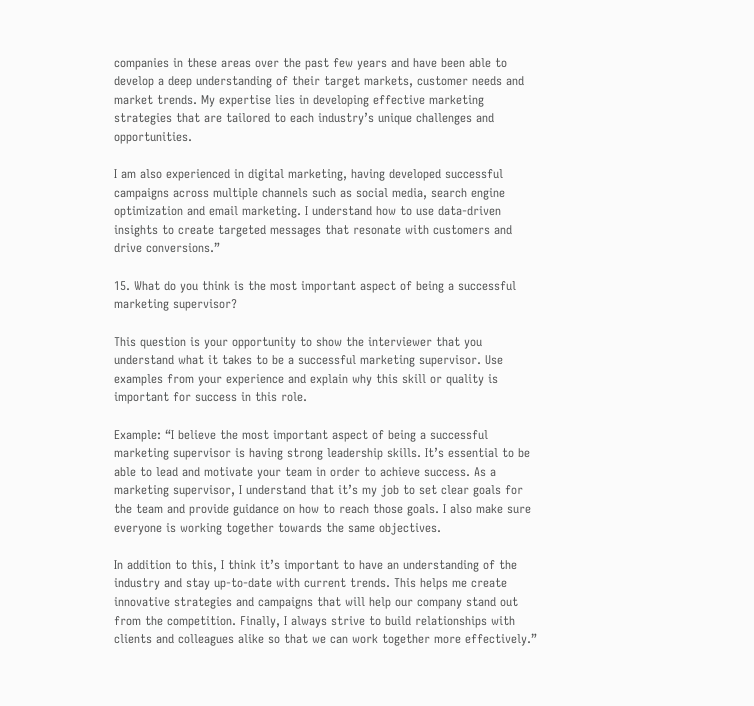companies in these areas over the past few years and have been able to develop a deep understanding of their target markets, customer needs and market trends. My expertise lies in developing effective marketing strategies that are tailored to each industry’s unique challenges and opportunities.

I am also experienced in digital marketing, having developed successful campaigns across multiple channels such as social media, search engine optimization and email marketing. I understand how to use data-driven insights to create targeted messages that resonate with customers and drive conversions.”

15. What do you think is the most important aspect of being a successful marketing supervisor?

This question is your opportunity to show the interviewer that you understand what it takes to be a successful marketing supervisor. Use examples from your experience and explain why this skill or quality is important for success in this role.

Example: “I believe the most important aspect of being a successful marketing supervisor is having strong leadership skills. It’s essential to be able to lead and motivate your team in order to achieve success. As a marketing supervisor, I understand that it’s my job to set clear goals for the team and provide guidance on how to reach those goals. I also make sure everyone is working together towards the same objectives.

In addition to this, I think it’s important to have an understanding of the industry and stay up-to-date with current trends. This helps me create innovative strategies and campaigns that will help our company stand out from the competition. Finally, I always strive to build relationships with clients and colleagues alike so that we can work together more effectively.”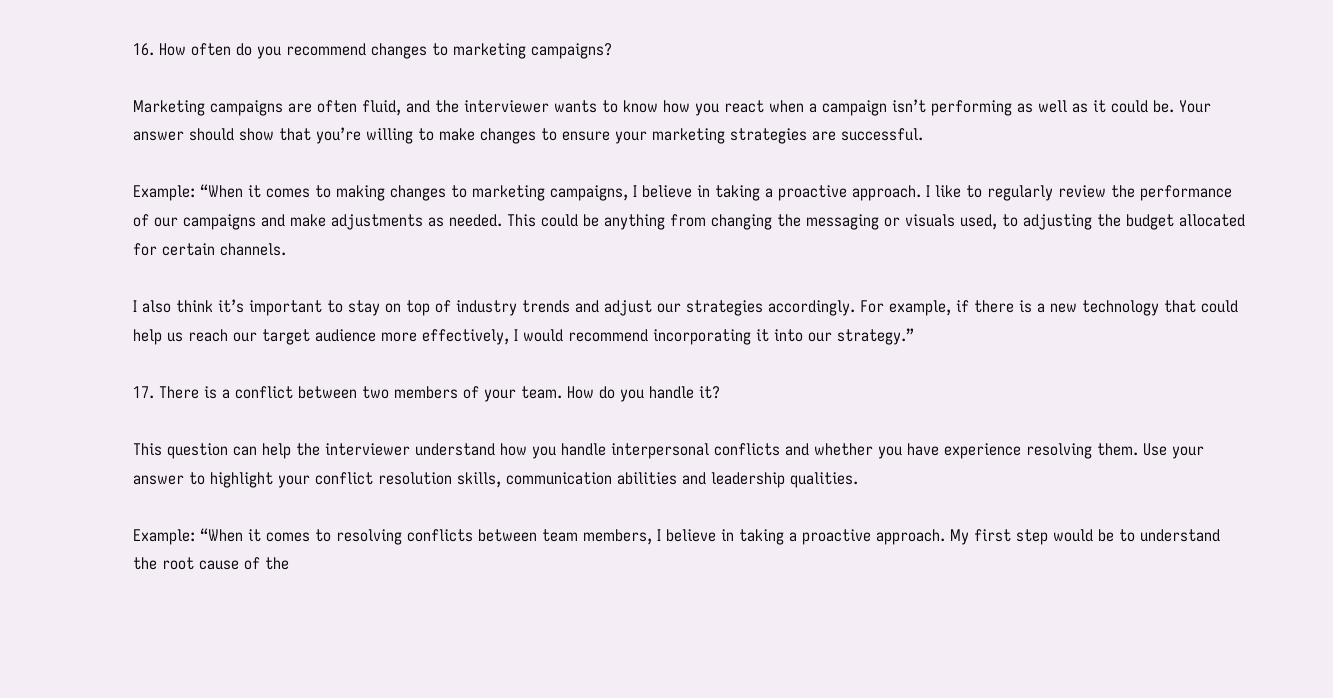16. How often do you recommend changes to marketing campaigns?

Marketing campaigns are often fluid, and the interviewer wants to know how you react when a campaign isn’t performing as well as it could be. Your answer should show that you’re willing to make changes to ensure your marketing strategies are successful.

Example: “When it comes to making changes to marketing campaigns, I believe in taking a proactive approach. I like to regularly review the performance of our campaigns and make adjustments as needed. This could be anything from changing the messaging or visuals used, to adjusting the budget allocated for certain channels.

I also think it’s important to stay on top of industry trends and adjust our strategies accordingly. For example, if there is a new technology that could help us reach our target audience more effectively, I would recommend incorporating it into our strategy.”

17. There is a conflict between two members of your team. How do you handle it?

This question can help the interviewer understand how you handle interpersonal conflicts and whether you have experience resolving them. Use your answer to highlight your conflict resolution skills, communication abilities and leadership qualities.

Example: “When it comes to resolving conflicts between team members, I believe in taking a proactive approach. My first step would be to understand the root cause of the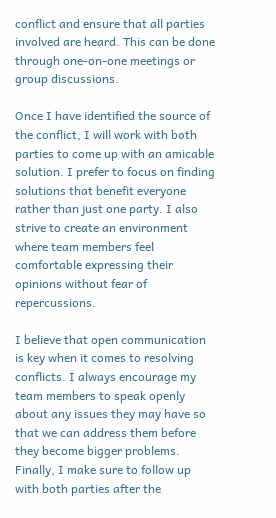conflict and ensure that all parties involved are heard. This can be done through one-on-one meetings or group discussions.

Once I have identified the source of the conflict, I will work with both parties to come up with an amicable solution. I prefer to focus on finding solutions that benefit everyone rather than just one party. I also strive to create an environment where team members feel comfortable expressing their opinions without fear of repercussions.

I believe that open communication is key when it comes to resolving conflicts. I always encourage my team members to speak openly about any issues they may have so that we can address them before they become bigger problems. Finally, I make sure to follow up with both parties after the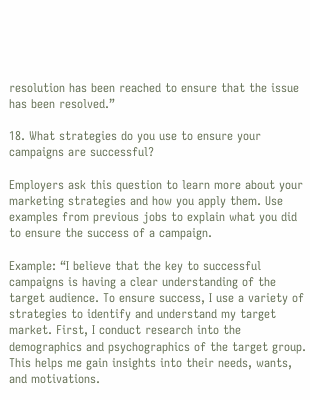resolution has been reached to ensure that the issue has been resolved.”

18. What strategies do you use to ensure your campaigns are successful?

Employers ask this question to learn more about your marketing strategies and how you apply them. Use examples from previous jobs to explain what you did to ensure the success of a campaign.

Example: “I believe that the key to successful campaigns is having a clear understanding of the target audience. To ensure success, I use a variety of strategies to identify and understand my target market. First, I conduct research into the demographics and psychographics of the target group. This helps me gain insights into their needs, wants, and motivations.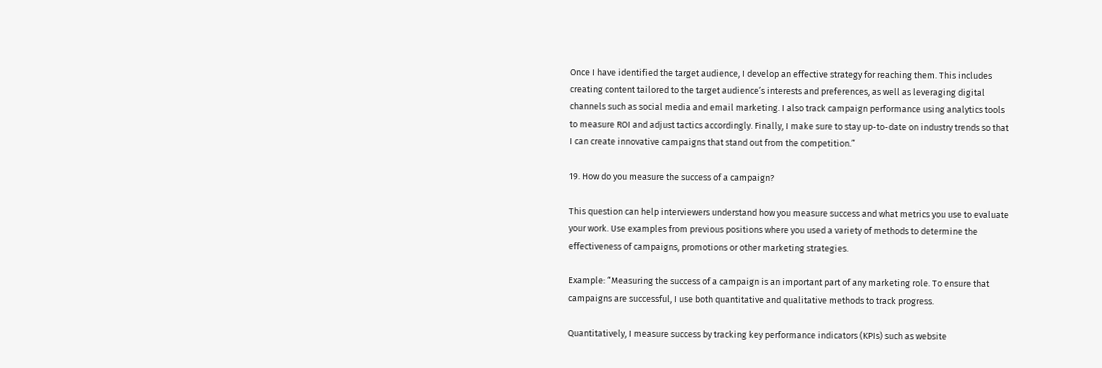Once I have identified the target audience, I develop an effective strategy for reaching them. This includes creating content tailored to the target audience’s interests and preferences, as well as leveraging digital channels such as social media and email marketing. I also track campaign performance using analytics tools to measure ROI and adjust tactics accordingly. Finally, I make sure to stay up-to-date on industry trends so that I can create innovative campaigns that stand out from the competition.”

19. How do you measure the success of a campaign?

This question can help interviewers understand how you measure success and what metrics you use to evaluate your work. Use examples from previous positions where you used a variety of methods to determine the effectiveness of campaigns, promotions or other marketing strategies.

Example: “Measuring the success of a campaign is an important part of any marketing role. To ensure that campaigns are successful, I use both quantitative and qualitative methods to track progress.

Quantitatively, I measure success by tracking key performance indicators (KPIs) such as website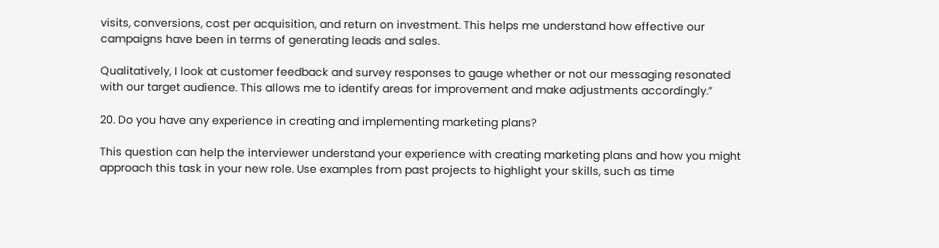visits, conversions, cost per acquisition, and return on investment. This helps me understand how effective our campaigns have been in terms of generating leads and sales.

Qualitatively, I look at customer feedback and survey responses to gauge whether or not our messaging resonated with our target audience. This allows me to identify areas for improvement and make adjustments accordingly.”

20. Do you have any experience in creating and implementing marketing plans?

This question can help the interviewer understand your experience with creating marketing plans and how you might approach this task in your new role. Use examples from past projects to highlight your skills, such as time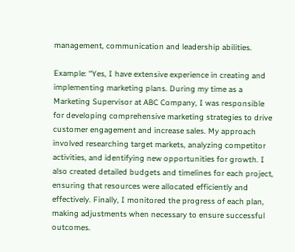management, communication and leadership abilities.

Example: “Yes, I have extensive experience in creating and implementing marketing plans. During my time as a Marketing Supervisor at ABC Company, I was responsible for developing comprehensive marketing strategies to drive customer engagement and increase sales. My approach involved researching target markets, analyzing competitor activities, and identifying new opportunities for growth. I also created detailed budgets and timelines for each project, ensuring that resources were allocated efficiently and effectively. Finally, I monitored the progress of each plan, making adjustments when necessary to ensure successful outcomes.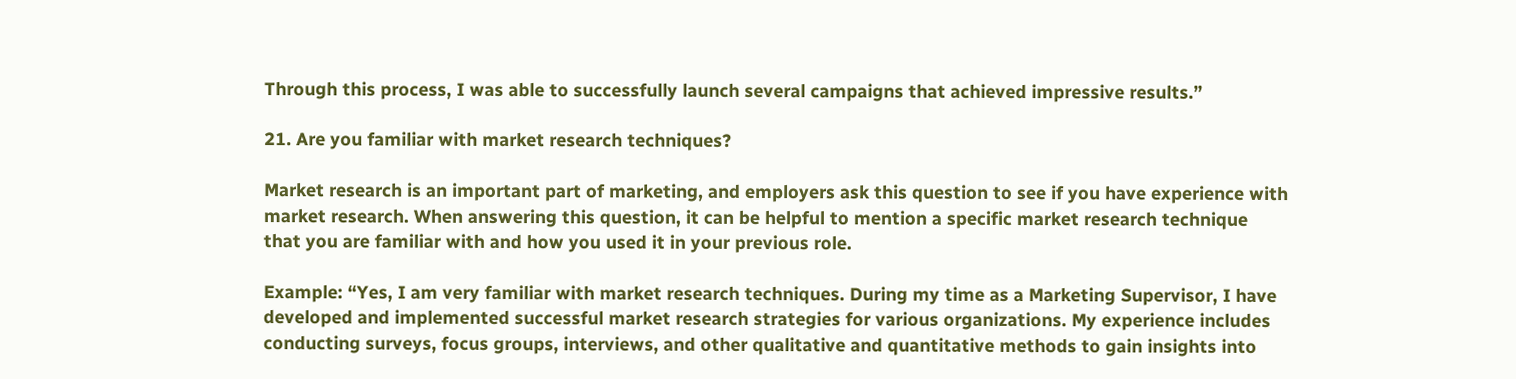Through this process, I was able to successfully launch several campaigns that achieved impressive results.”

21. Are you familiar with market research techniques?

Market research is an important part of marketing, and employers ask this question to see if you have experience with market research. When answering this question, it can be helpful to mention a specific market research technique that you are familiar with and how you used it in your previous role.

Example: “Yes, I am very familiar with market research techniques. During my time as a Marketing Supervisor, I have developed and implemented successful market research strategies for various organizations. My experience includes conducting surveys, focus groups, interviews, and other qualitative and quantitative methods to gain insights into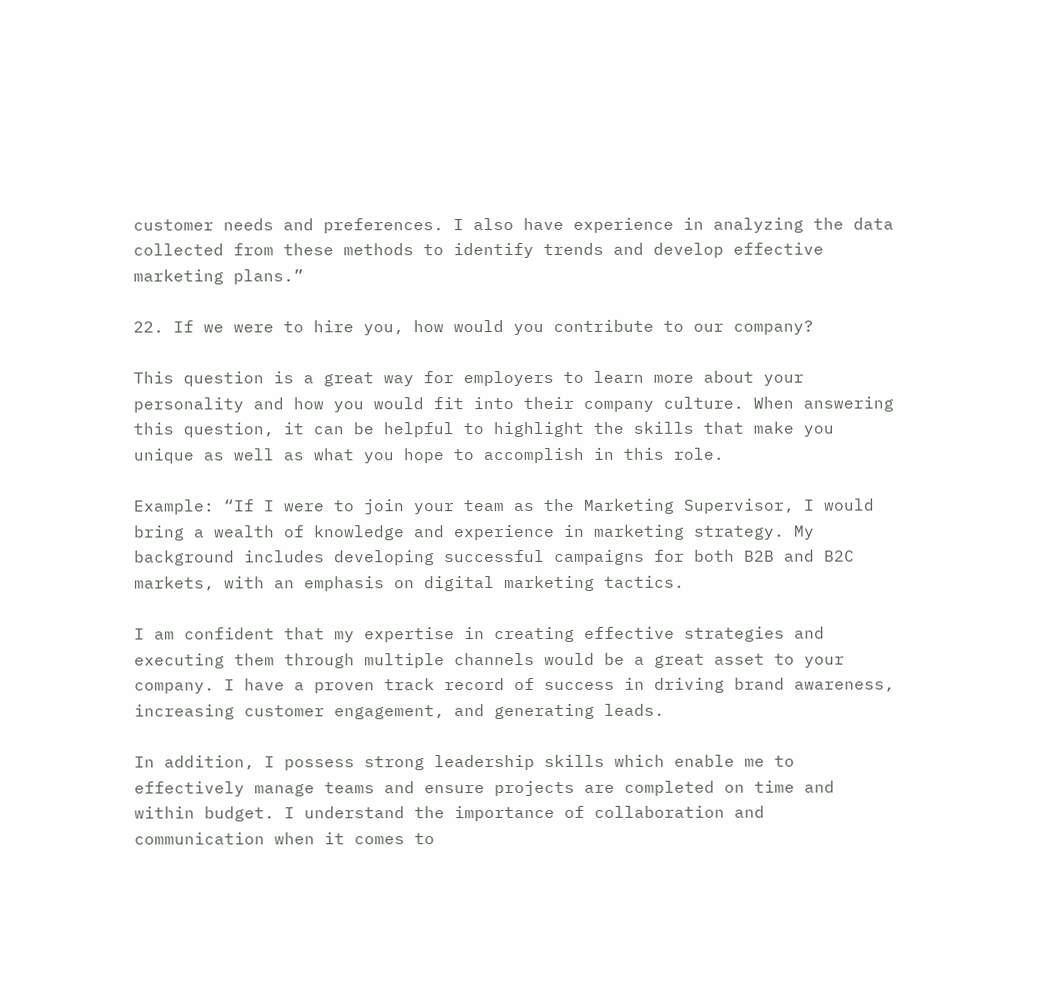customer needs and preferences. I also have experience in analyzing the data collected from these methods to identify trends and develop effective marketing plans.”

22. If we were to hire you, how would you contribute to our company?

This question is a great way for employers to learn more about your personality and how you would fit into their company culture. When answering this question, it can be helpful to highlight the skills that make you unique as well as what you hope to accomplish in this role.

Example: “If I were to join your team as the Marketing Supervisor, I would bring a wealth of knowledge and experience in marketing strategy. My background includes developing successful campaigns for both B2B and B2C markets, with an emphasis on digital marketing tactics.

I am confident that my expertise in creating effective strategies and executing them through multiple channels would be a great asset to your company. I have a proven track record of success in driving brand awareness, increasing customer engagement, and generating leads.

In addition, I possess strong leadership skills which enable me to effectively manage teams and ensure projects are completed on time and within budget. I understand the importance of collaboration and communication when it comes to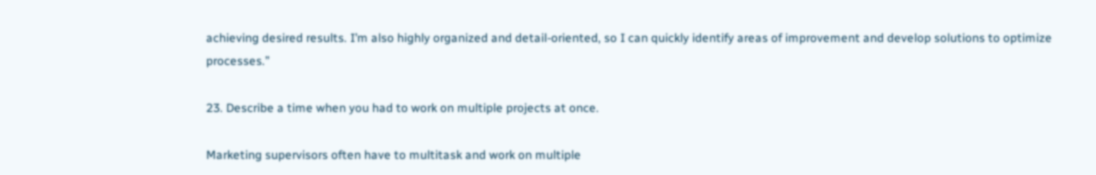achieving desired results. I’m also highly organized and detail-oriented, so I can quickly identify areas of improvement and develop solutions to optimize processes.”

23. Describe a time when you had to work on multiple projects at once.

Marketing supervisors often have to multitask and work on multiple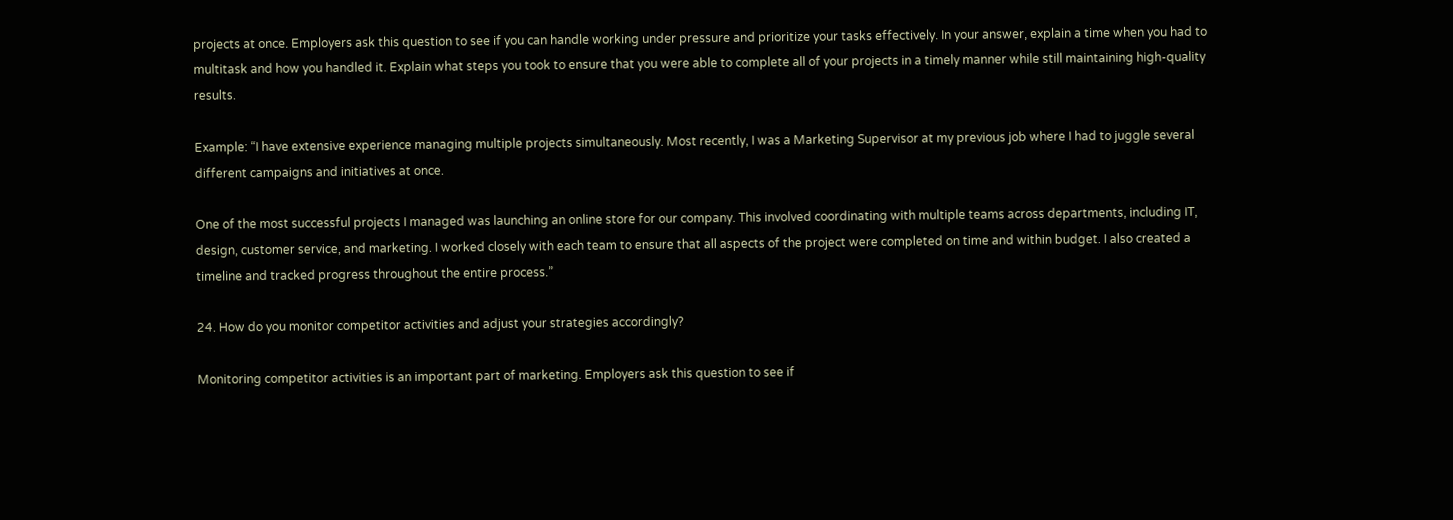projects at once. Employers ask this question to see if you can handle working under pressure and prioritize your tasks effectively. In your answer, explain a time when you had to multitask and how you handled it. Explain what steps you took to ensure that you were able to complete all of your projects in a timely manner while still maintaining high-quality results.

Example: “I have extensive experience managing multiple projects simultaneously. Most recently, I was a Marketing Supervisor at my previous job where I had to juggle several different campaigns and initiatives at once.

One of the most successful projects I managed was launching an online store for our company. This involved coordinating with multiple teams across departments, including IT, design, customer service, and marketing. I worked closely with each team to ensure that all aspects of the project were completed on time and within budget. I also created a timeline and tracked progress throughout the entire process.”

24. How do you monitor competitor activities and adjust your strategies accordingly?

Monitoring competitor activities is an important part of marketing. Employers ask this question to see if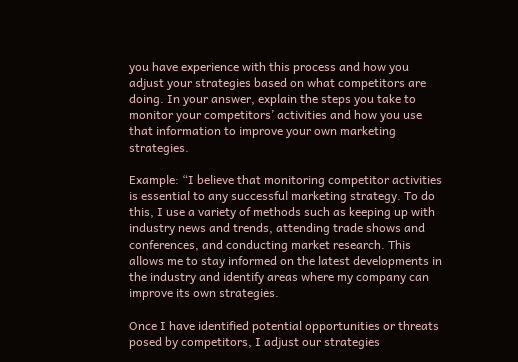you have experience with this process and how you adjust your strategies based on what competitors are doing. In your answer, explain the steps you take to monitor your competitors’ activities and how you use that information to improve your own marketing strategies.

Example: “I believe that monitoring competitor activities is essential to any successful marketing strategy. To do this, I use a variety of methods such as keeping up with industry news and trends, attending trade shows and conferences, and conducting market research. This allows me to stay informed on the latest developments in the industry and identify areas where my company can improve its own strategies.

Once I have identified potential opportunities or threats posed by competitors, I adjust our strategies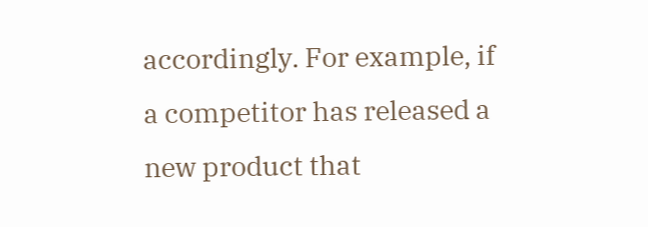accordingly. For example, if a competitor has released a new product that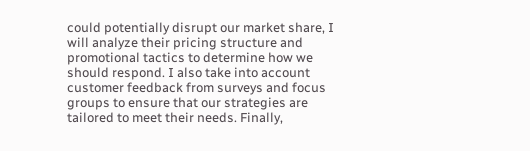could potentially disrupt our market share, I will analyze their pricing structure and promotional tactics to determine how we should respond. I also take into account customer feedback from surveys and focus groups to ensure that our strategies are tailored to meet their needs. Finally,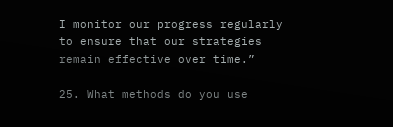I monitor our progress regularly to ensure that our strategies remain effective over time.”

25. What methods do you use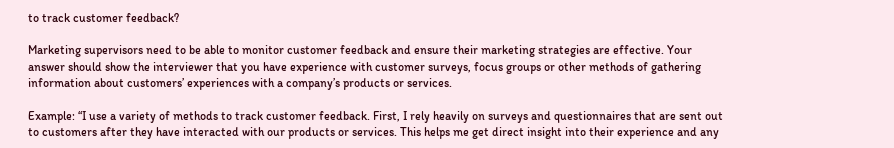to track customer feedback?

Marketing supervisors need to be able to monitor customer feedback and ensure their marketing strategies are effective. Your answer should show the interviewer that you have experience with customer surveys, focus groups or other methods of gathering information about customers’ experiences with a company’s products or services.

Example: “I use a variety of methods to track customer feedback. First, I rely heavily on surveys and questionnaires that are sent out to customers after they have interacted with our products or services. This helps me get direct insight into their experience and any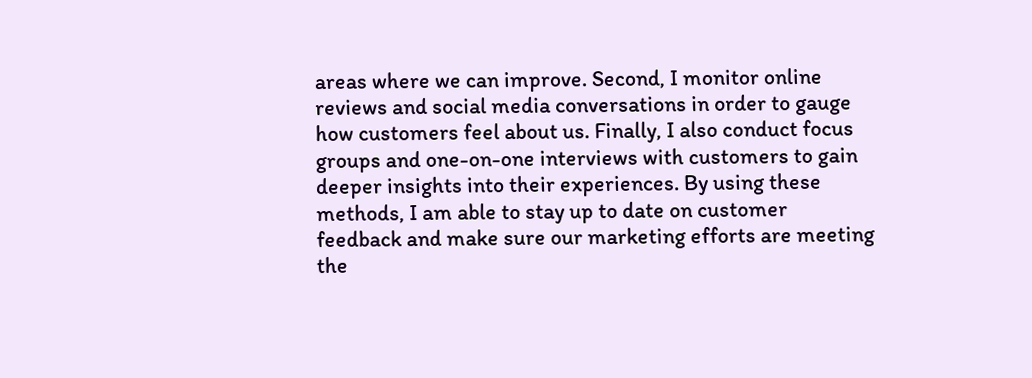areas where we can improve. Second, I monitor online reviews and social media conversations in order to gauge how customers feel about us. Finally, I also conduct focus groups and one-on-one interviews with customers to gain deeper insights into their experiences. By using these methods, I am able to stay up to date on customer feedback and make sure our marketing efforts are meeting the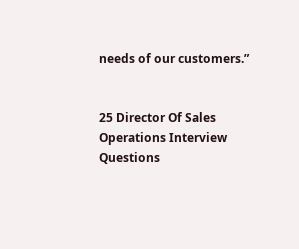needs of our customers.”


25 Director Of Sales Operations Interview Questions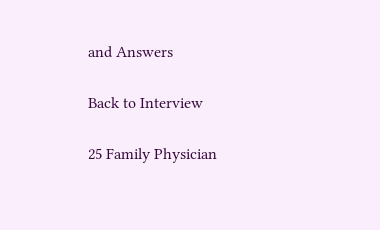and Answers

Back to Interview

25 Family Physician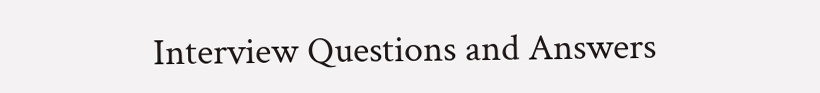Interview Questions and Answers